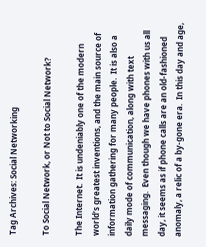Tag Archives: Social Networking

To Social Network, or Not to Social Network?

The Internet.  It is undeniably one of the modern world’s greatest inventions, and the main source of information gathering for many people.  It is also a daily mode of communication, along with text messaging.  Even though we have phones with us all day, it seems as if phone calls are an old-fashioned anomaly, a relic of a by-gone era.  In this day and age,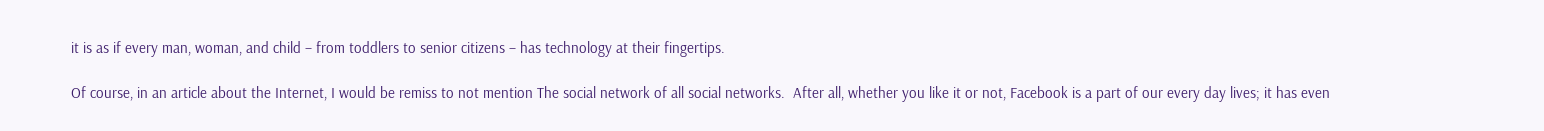it is as if every man, woman, and child – from toddlers to senior citizens – has technology at their fingertips.

Of course, in an article about the Internet, I would be remiss to not mention The social network of all social networks.  After all, whether you like it or not, Facebook is a part of our every day lives; it has even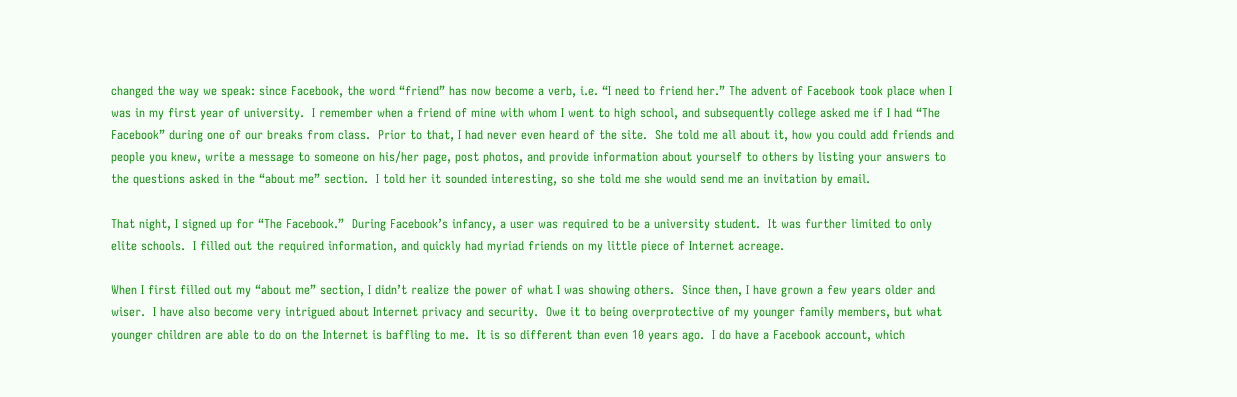changed the way we speak: since Facebook, the word “friend” has now become a verb, i.e. “I need to friend her.” The advent of Facebook took place when I was in my first year of university.  I remember when a friend of mine with whom I went to high school, and subsequently college asked me if I had “The Facebook” during one of our breaks from class.  Prior to that, I had never even heard of the site.  She told me all about it, how you could add friends and people you knew, write a message to someone on his/her page, post photos, and provide information about yourself to others by listing your answers to the questions asked in the “about me” section.  I told her it sounded interesting, so she told me she would send me an invitation by email.

That night, I signed up for “The Facebook.”  During Facebook’s infancy, a user was required to be a university student.  It was further limited to only elite schools.  I filled out the required information, and quickly had myriad friends on my little piece of Internet acreage.

When I first filled out my “about me” section, I didn’t realize the power of what I was showing others.  Since then, I have grown a few years older and wiser.  I have also become very intrigued about Internet privacy and security.  Owe it to being overprotective of my younger family members, but what younger children are able to do on the Internet is baffling to me.  It is so different than even 10 years ago.  I do have a Facebook account, which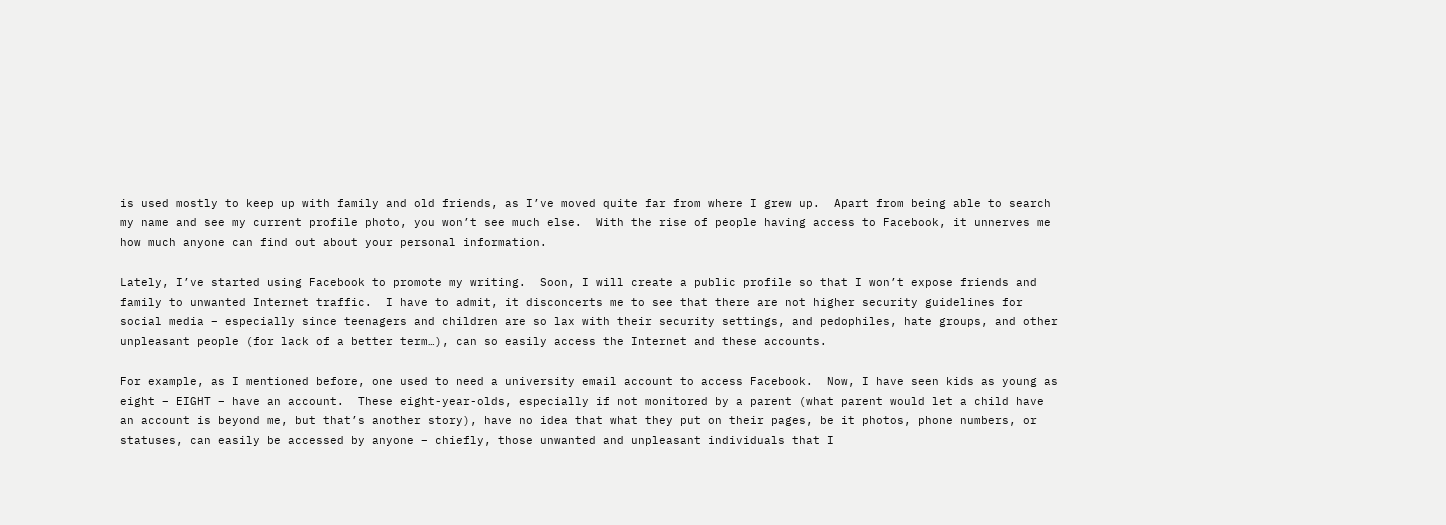is used mostly to keep up with family and old friends, as I’ve moved quite far from where I grew up.  Apart from being able to search my name and see my current profile photo, you won’t see much else.  With the rise of people having access to Facebook, it unnerves me how much anyone can find out about your personal information.

Lately, I’ve started using Facebook to promote my writing.  Soon, I will create a public profile so that I won’t expose friends and family to unwanted Internet traffic.  I have to admit, it disconcerts me to see that there are not higher security guidelines for social media – especially since teenagers and children are so lax with their security settings, and pedophiles, hate groups, and other unpleasant people (for lack of a better term…), can so easily access the Internet and these accounts.

For example, as I mentioned before, one used to need a university email account to access Facebook.  Now, I have seen kids as young as eight – EIGHT – have an account.  These eight-year-olds, especially if not monitored by a parent (what parent would let a child have an account is beyond me, but that’s another story), have no idea that what they put on their pages, be it photos, phone numbers, or statuses, can easily be accessed by anyone – chiefly, those unwanted and unpleasant individuals that I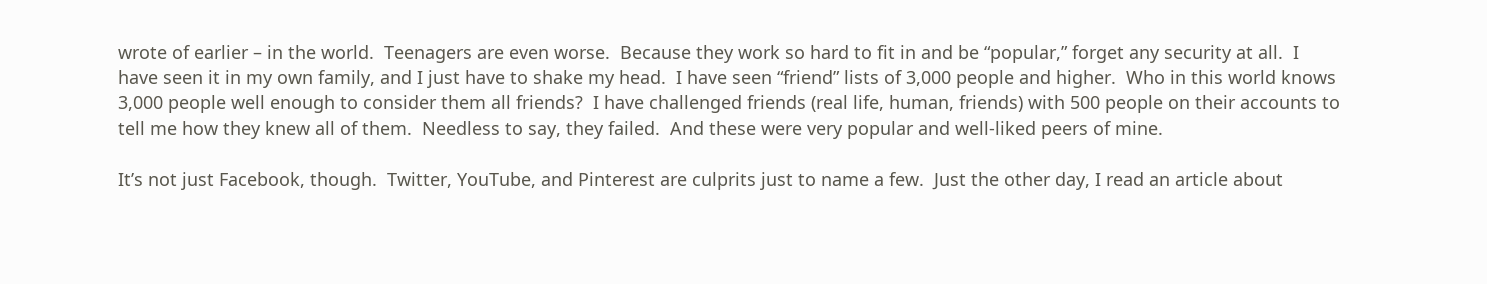wrote of earlier – in the world.  Teenagers are even worse.  Because they work so hard to fit in and be “popular,” forget any security at all.  I have seen it in my own family, and I just have to shake my head.  I have seen “friend” lists of 3,000 people and higher.  Who in this world knows 3,000 people well enough to consider them all friends?  I have challenged friends (real life, human, friends) with 500 people on their accounts to tell me how they knew all of them.  Needless to say, they failed.  And these were very popular and well-liked peers of mine.

It’s not just Facebook, though.  Twitter, YouTube, and Pinterest are culprits just to name a few.  Just the other day, I read an article about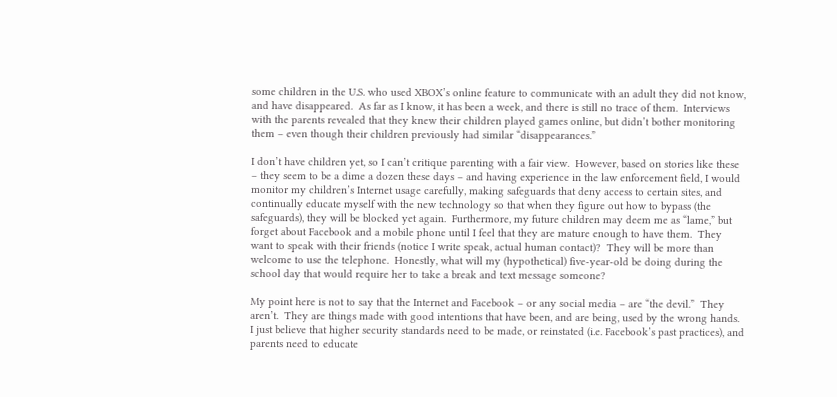some children in the U.S. who used XBOX’s online feature to communicate with an adult they did not know, and have disappeared.  As far as I know, it has been a week, and there is still no trace of them.  Interviews with the parents revealed that they knew their children played games online, but didn’t bother monitoring them – even though their children previously had similar “disappearances.”

I don’t have children yet, so I can’t critique parenting with a fair view.  However, based on stories like these – they seem to be a dime a dozen these days – and having experience in the law enforcement field, I would monitor my children’s Internet usage carefully, making safeguards that deny access to certain sites, and continually educate myself with the new technology so that when they figure out how to bypass (the safeguards), they will be blocked yet again.  Furthermore, my future children may deem me as “lame,” but forget about Facebook and a mobile phone until I feel that they are mature enough to have them.  They want to speak with their friends (notice I write speak, actual human contact)?  They will be more than welcome to use the telephone.  Honestly, what will my (hypothetical) five-year-old be doing during the school day that would require her to take a break and text message someone?

My point here is not to say that the Internet and Facebook – or any social media – are “the devil.”  They aren’t.  They are things made with good intentions that have been, and are being, used by the wrong hands.  I just believe that higher security standards need to be made, or reinstated (i.e. Facebook’s past practices), and parents need to educate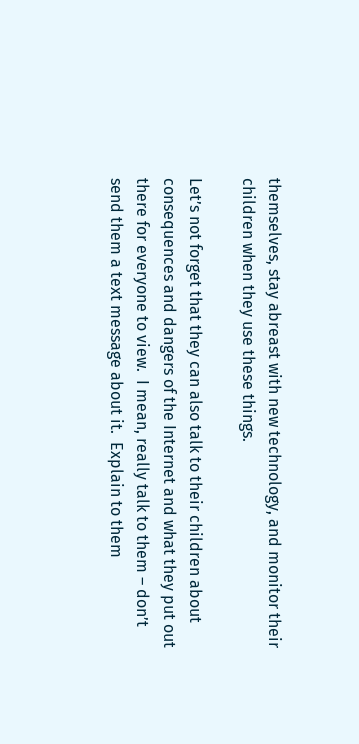themselves, stay abreast with new technology, and monitor their children when they use these things.

Let’s not forget that they can also talk to their children about consequences and dangers of the Internet and what they put out there for everyone to view.  I mean, really talk to them – don’t send them a text message about it.  Explain to them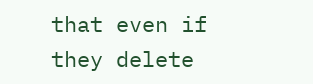that even if they delete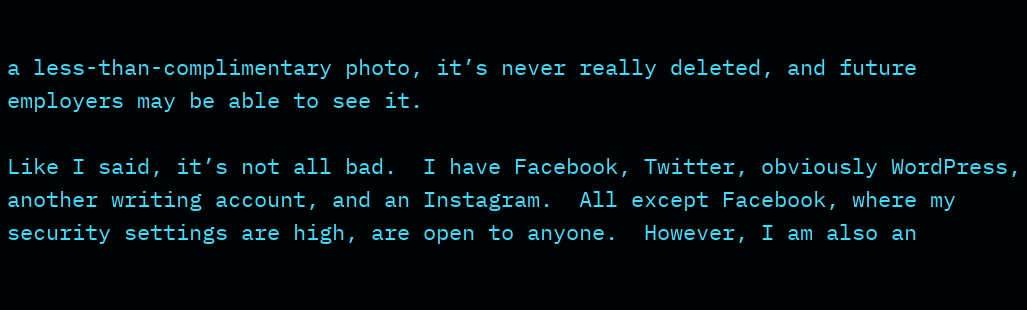a less-than-complimentary photo, it’s never really deleted, and future employers may be able to see it.

Like I said, it’s not all bad.  I have Facebook, Twitter, obviously WordPress, another writing account, and an Instagram.  All except Facebook, where my security settings are high, are open to anyone.  However, I am also an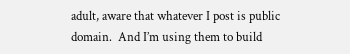adult, aware that whatever I post is public domain.  And I’m using them to build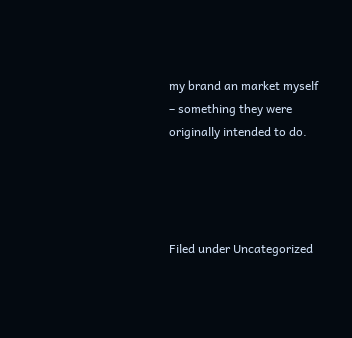my brand an market myself – something they were originally intended to do.




Filed under Uncategorized